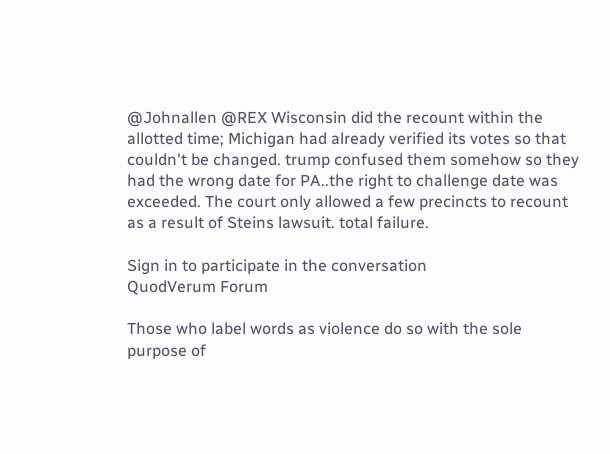@Johnallen @REX Wisconsin did the recount within the allotted time; Michigan had already verified its votes so that couldn't be changed. trump confused them somehow so they had the wrong date for PA..the right to challenge date was exceeded. The court only allowed a few precincts to recount as a result of Steins lawsuit. total failure.

Sign in to participate in the conversation
QuodVerum Forum

Those who label words as violence do so with the sole purpose of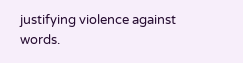justifying violence against words.